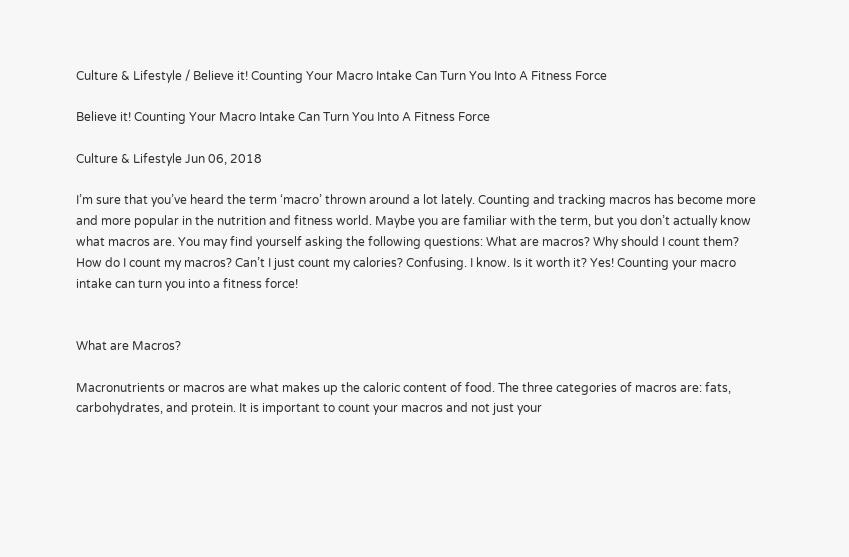Culture & Lifestyle / Believe it! Counting Your Macro Intake Can Turn You Into A Fitness Force

Believe it! Counting Your Macro Intake Can Turn You Into A Fitness Force

Culture & Lifestyle Jun 06, 2018

I’m sure that you’ve heard the term ‘macro’ thrown around a lot lately. Counting and tracking macros has become more and more popular in the nutrition and fitness world. Maybe you are familiar with the term, but you don’t actually know what macros are. You may find yourself asking the following questions: What are macros? Why should I count them? How do I count my macros? Can’t I just count my calories? Confusing. I know. Is it worth it? Yes! Counting your macro intake can turn you into a fitness force!


What are Macros?

Macronutrients or macros are what makes up the caloric content of food. The three categories of macros are: fats, carbohydrates, and protein. It is important to count your macros and not just your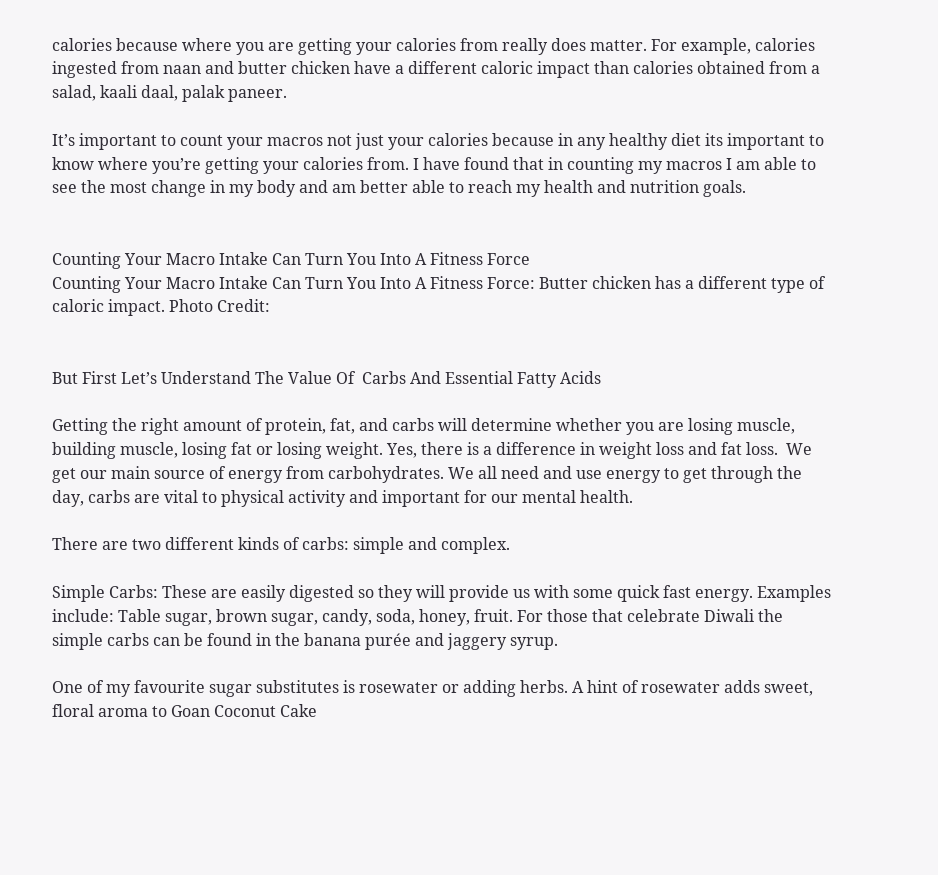calories because where you are getting your calories from really does matter. For example, calories ingested from naan and butter chicken have a different caloric impact than calories obtained from a salad, kaali daal, palak paneer.

It’s important to count your macros not just your calories because in any healthy diet its important to know where you’re getting your calories from. I have found that in counting my macros I am able to see the most change in my body and am better able to reach my health and nutrition goals.


Counting Your Macro Intake Can Turn You Into A Fitness Force
Counting Your Macro Intake Can Turn You Into A Fitness Force: Butter chicken has a different type of caloric impact. Photo Credit:


But First Let’s Understand The Value Of  Carbs And Essential Fatty Acids

Getting the right amount of protein, fat, and carbs will determine whether you are losing muscle, building muscle, losing fat or losing weight. Yes, there is a difference in weight loss and fat loss.  We get our main source of energy from carbohydrates. We all need and use energy to get through the day, carbs are vital to physical activity and important for our mental health.

There are two different kinds of carbs: simple and complex.

Simple Carbs: These are easily digested so they will provide us with some quick fast energy. Examples include: Table sugar, brown sugar, candy, soda, honey, fruit. For those that celebrate Diwali the simple carbs can be found in the banana purée and jaggery syrup.

One of my favourite sugar substitutes is rosewater or adding herbs. A hint of rosewater adds sweet, floral aroma to Goan Coconut Cake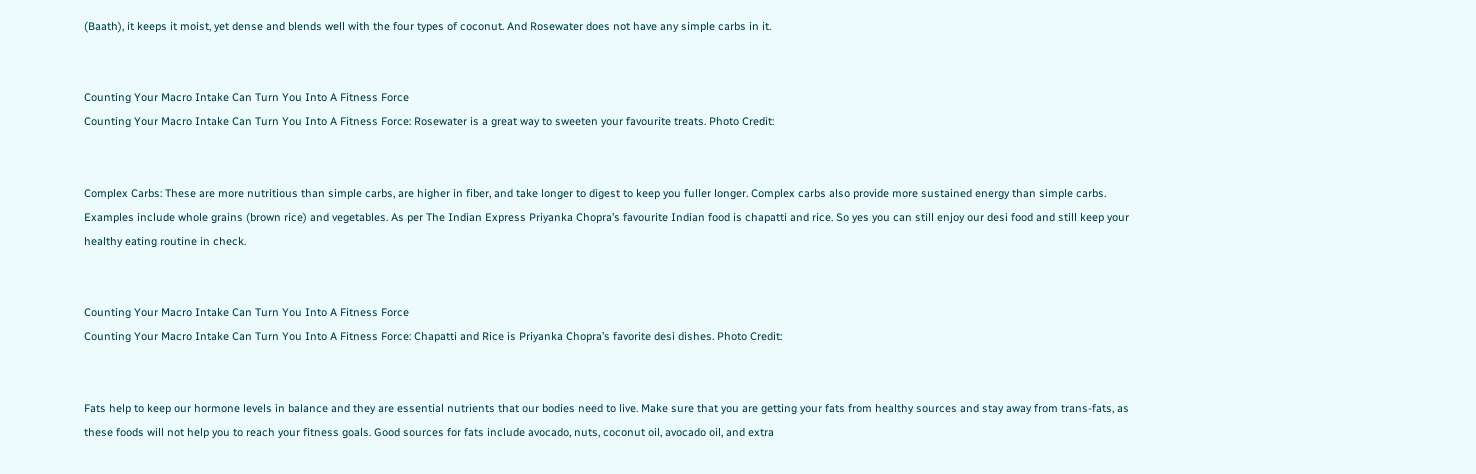(Baath), it keeps it moist, yet dense and blends well with the four types of coconut. And Rosewater does not have any simple carbs in it.


Counting Your Macro Intake Can Turn You Into A Fitness Force
Counting Your Macro Intake Can Turn You Into A Fitness Force: Rosewater is a great way to sweeten your favourite treats. Photo Credit:


Complex Carbs: These are more nutritious than simple carbs, are higher in fiber, and take longer to digest to keep you fuller longer. Complex carbs also provide more sustained energy than simple carbs. Examples include whole grains (brown rice) and vegetables. As per The Indian Express Priyanka Chopra’s favourite Indian food is chapatti and rice. So yes you can still enjoy our desi food and still keep your healthy eating routine in check.


Counting Your Macro Intake Can Turn You Into A Fitness Force
Counting Your Macro Intake Can Turn You Into A Fitness Force: Chapatti and Rice is Priyanka Chopra’s favorite desi dishes. Photo Credit:


Fats help to keep our hormone levels in balance and they are essential nutrients that our bodies need to live. Make sure that you are getting your fats from healthy sources and stay away from trans-fats, as these foods will not help you to reach your fitness goals. Good sources for fats include avocado, nuts, coconut oil, avocado oil, and extra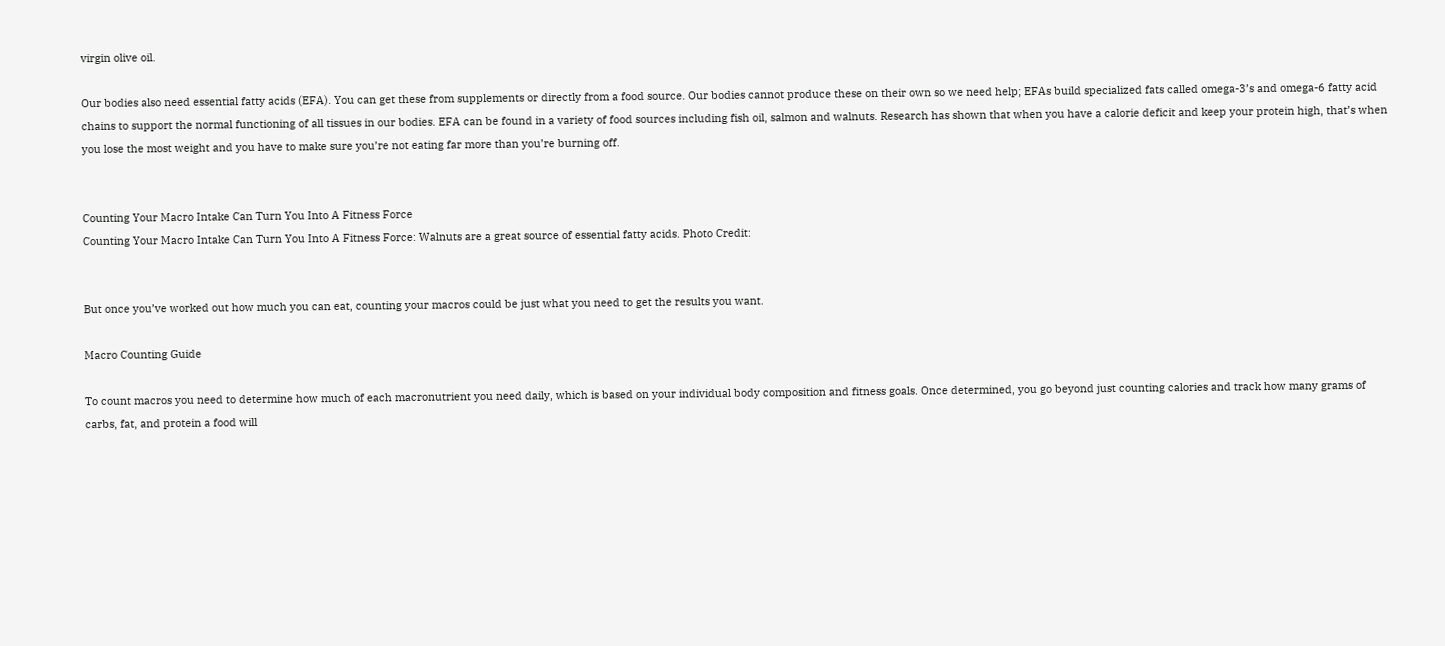virgin olive oil.

Our bodies also need essential fatty acids (EFA). You can get these from supplements or directly from a food source. Our bodies cannot produce these on their own so we need help; EFAs build specialized fats called omega-3’s and omega-6 fatty acid chains to support the normal functioning of all tissues in our bodies. EFA can be found in a variety of food sources including fish oil, salmon and walnuts. Research has shown that when you have a calorie deficit and keep your protein high, that’s when you lose the most weight and you have to make sure you’re not eating far more than you’re burning off.


Counting Your Macro Intake Can Turn You Into A Fitness Force
Counting Your Macro Intake Can Turn You Into A Fitness Force: Walnuts are a great source of essential fatty acids. Photo Credit:


But once you’ve worked out how much you can eat, counting your macros could be just what you need to get the results you want.

Macro Counting Guide

To count macros you need to determine how much of each macronutrient you need daily, which is based on your individual body composition and fitness goals. Once determined, you go beyond just counting calories and track how many grams of carbs, fat, and protein a food will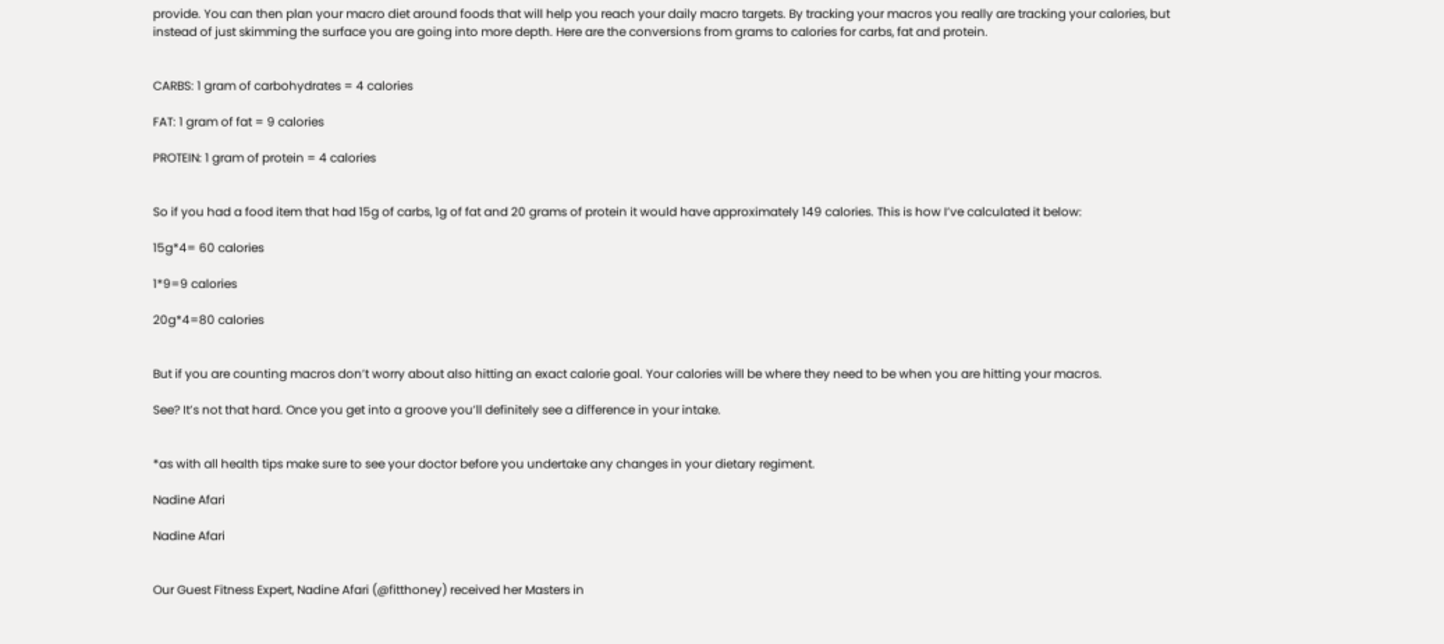provide. You can then plan your macro diet around foods that will help you reach your daily macro targets. By tracking your macros you really are tracking your calories, but instead of just skimming the surface you are going into more depth. Here are the conversions from grams to calories for carbs, fat and protein.


CARBS: 1 gram of carbohydrates = 4 calories

FAT: 1 gram of fat = 9 calories

PROTEIN: 1 gram of protein = 4 calories


So if you had a food item that had 15g of carbs, 1g of fat and 20 grams of protein it would have approximately 149 calories. This is how I’ve calculated it below:

15g*4= 60 calories

1*9=9 calories

20g*4=80 calories


But if you are counting macros don’t worry about also hitting an exact calorie goal. Your calories will be where they need to be when you are hitting your macros.

See? It’s not that hard. Once you get into a groove you’ll definitely see a difference in your intake.


*as with all health tips make sure to see your doctor before you undertake any changes in your dietary regiment.

Nadine Afari

Nadine Afari


Our Guest Fitness Expert, Nadine Afari (@fitthoney) received her Masters in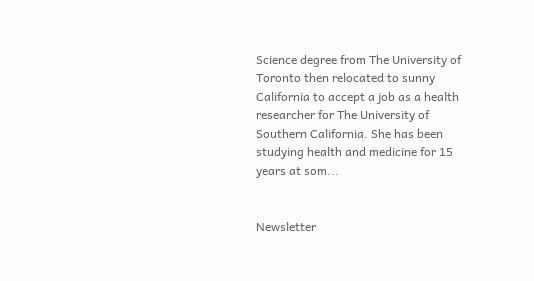Science degree from The University of Toronto then relocated to sunny California to accept a job as a health researcher for The University of Southern California. She has been studying health and medicine for 15 years at som...


Newsletter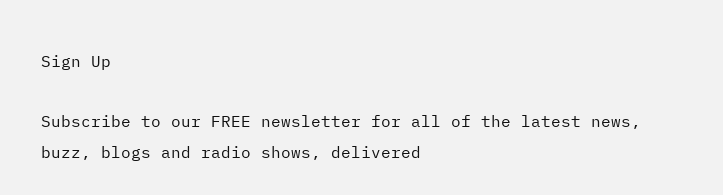Sign Up

Subscribe to our FREE newsletter for all of the latest news, buzz, blogs and radio shows, delivered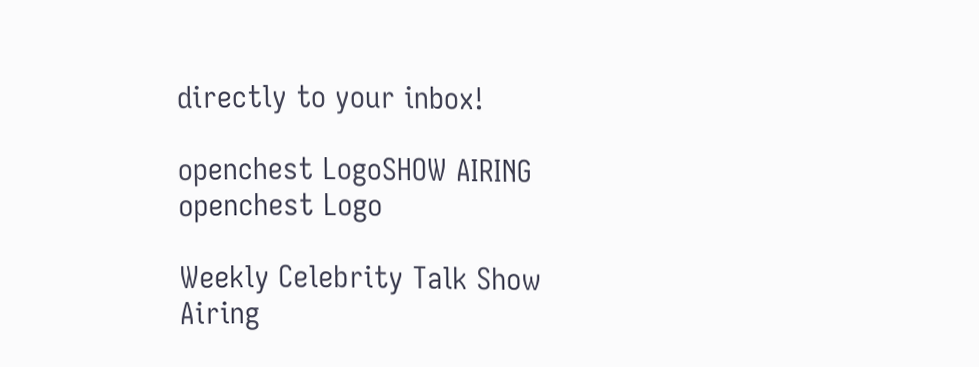directly to your inbox!

openchest LogoSHOW AIRING
openchest Logo

Weekly Celebrity Talk Show Airing